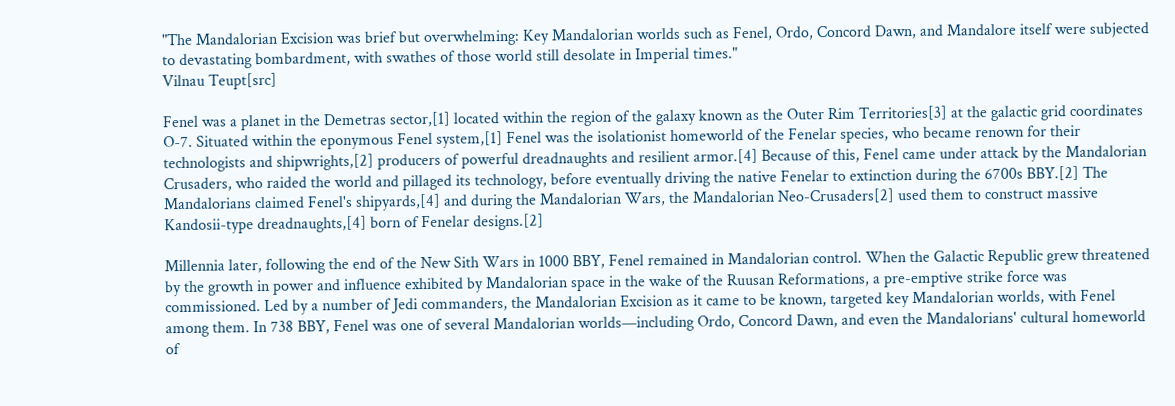"The Mandalorian Excision was brief but overwhelming: Key Mandalorian worlds such as Fenel, Ordo, Concord Dawn, and Mandalore itself were subjected to devastating bombardment, with swathes of those world still desolate in Imperial times."
Vilnau Teupt[src]

Fenel was a planet in the Demetras sector,[1] located within the region of the galaxy known as the Outer Rim Territories[3] at the galactic grid coordinates O-7. Situated within the eponymous Fenel system,[1] Fenel was the isolationist homeworld of the Fenelar species, who became renown for their technologists and shipwrights,[2] producers of powerful dreadnaughts and resilient armor.[4] Because of this, Fenel came under attack by the Mandalorian Crusaders, who raided the world and pillaged its technology, before eventually driving the native Fenelar to extinction during the 6700s BBY.[2] The Mandalorians claimed Fenel's shipyards,[4] and during the Mandalorian Wars, the Mandalorian Neo-Crusaders[2] used them to construct massive Kandosii-type dreadnaughts,[4] born of Fenelar designs.[2]

Millennia later, following the end of the New Sith Wars in 1000 BBY, Fenel remained in Mandalorian control. When the Galactic Republic grew threatened by the growth in power and influence exhibited by Mandalorian space in the wake of the Ruusan Reformations, a pre-emptive strike force was commissioned. Led by a number of Jedi commanders, the Mandalorian Excision as it came to be known, targeted key Mandalorian worlds, with Fenel among them. In 738 BBY, Fenel was one of several Mandalorian worlds—including Ordo, Concord Dawn, and even the Mandalorians' cultural homeworld of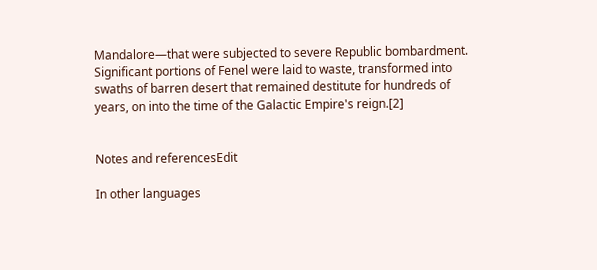Mandalore—that were subjected to severe Republic bombardment. Significant portions of Fenel were laid to waste, transformed into swaths of barren desert that remained destitute for hundreds of years, on into the time of the Galactic Empire's reign.[2]


Notes and referencesEdit

In other languages